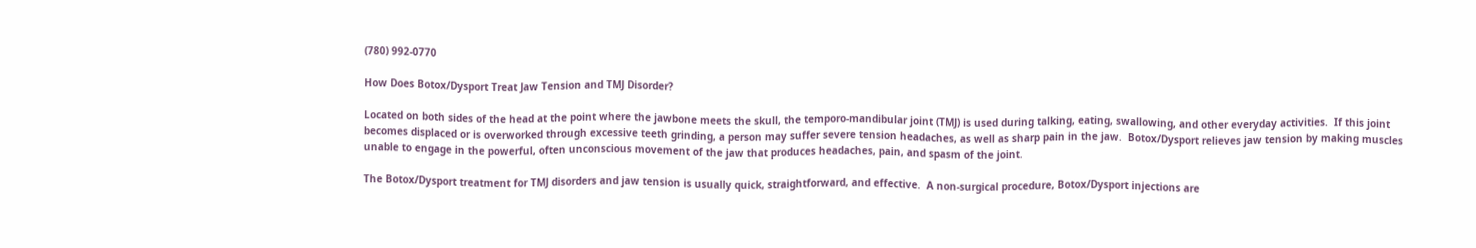(780) 992-0770

How Does Botox/Dysport Treat Jaw Tension and TMJ Disorder?

Located on both sides of the head at the point where the jawbone meets the skull, the temporo-mandibular joint (TMJ) is used during talking, eating, swallowing, and other everyday activities.  If this joint becomes displaced or is overworked through excessive teeth grinding, a person may suffer severe tension headaches, as well as sharp pain in the jaw.  Botox/Dysport relieves jaw tension by making muscles unable to engage in the powerful, often unconscious movement of the jaw that produces headaches, pain, and spasm of the joint.

The Botox/Dysport treatment for TMJ disorders and jaw tension is usually quick, straightforward, and effective.  A non-surgical procedure, Botox/Dysport injections are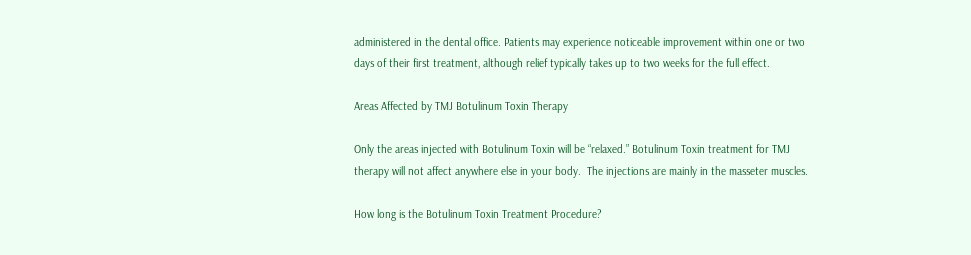administered in the dental office. Patients may experience noticeable improvement within one or two days of their first treatment, although relief typically takes up to two weeks for the full effect.

Areas Affected by TMJ Botulinum Toxin Therapy

Only the areas injected with Botulinum Toxin will be “relaxed.” Botulinum Toxin treatment for TMJ therapy will not affect anywhere else in your body.  The injections are mainly in the masseter muscles.

How long is the Botulinum Toxin Treatment Procedure?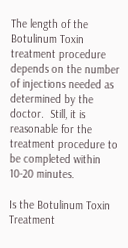The length of the Botulinum Toxin treatment procedure depends on the number of injections needed as determined by the doctor.  Still, it is reasonable for the treatment procedure to be completed within 10-20 minutes.

Is the Botulinum Toxin Treatment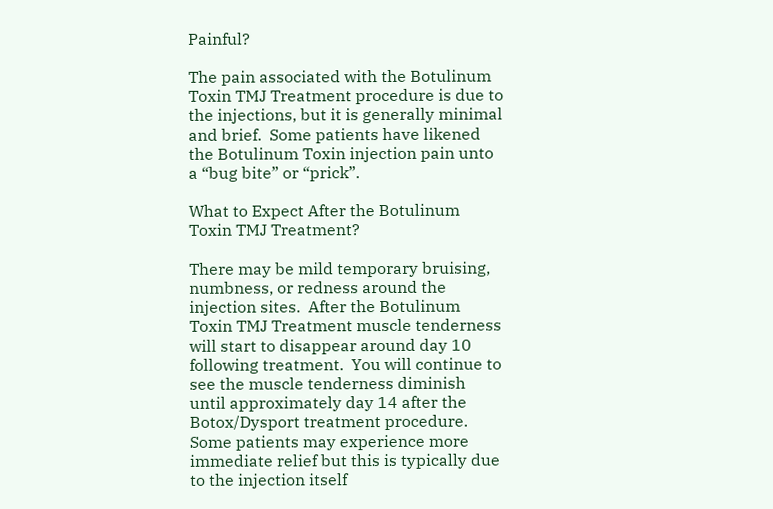Painful?

The pain associated with the Botulinum Toxin TMJ Treatment procedure is due to the injections, but it is generally minimal and brief.  Some patients have likened the Botulinum Toxin injection pain unto a “bug bite” or “prick”.

What to Expect After the Botulinum Toxin TMJ Treatment?

There may be mild temporary bruising, numbness, or redness around the injection sites.  After the Botulinum Toxin TMJ Treatment muscle tenderness will start to disappear around day 10 following treatment.  You will continue to see the muscle tenderness diminish until approximately day 14 after the Botox/Dysport treatment procedure. Some patients may experience more immediate relief but this is typically due to the injection itself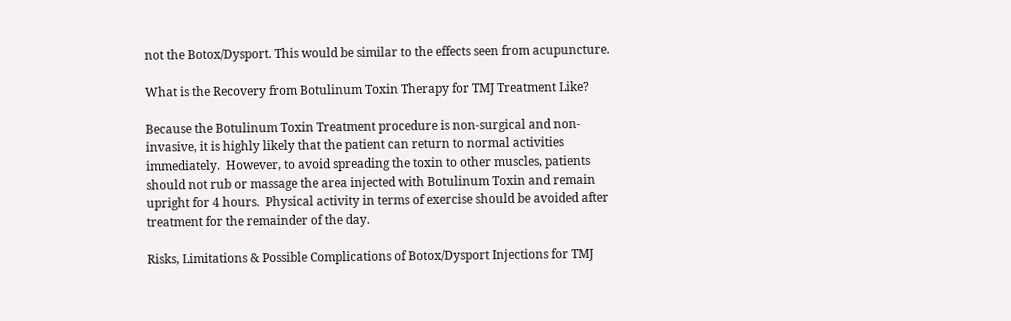not the Botox/Dysport. This would be similar to the effects seen from acupuncture.

What is the Recovery from Botulinum Toxin Therapy for TMJ Treatment Like?

Because the Botulinum Toxin Treatment procedure is non-surgical and non-invasive, it is highly likely that the patient can return to normal activities immediately.  However, to avoid spreading the toxin to other muscles, patients should not rub or massage the area injected with Botulinum Toxin and remain upright for 4 hours.  Physical activity in terms of exercise should be avoided after treatment for the remainder of the day.

Risks, Limitations & Possible Complications of Botox/Dysport Injections for TMJ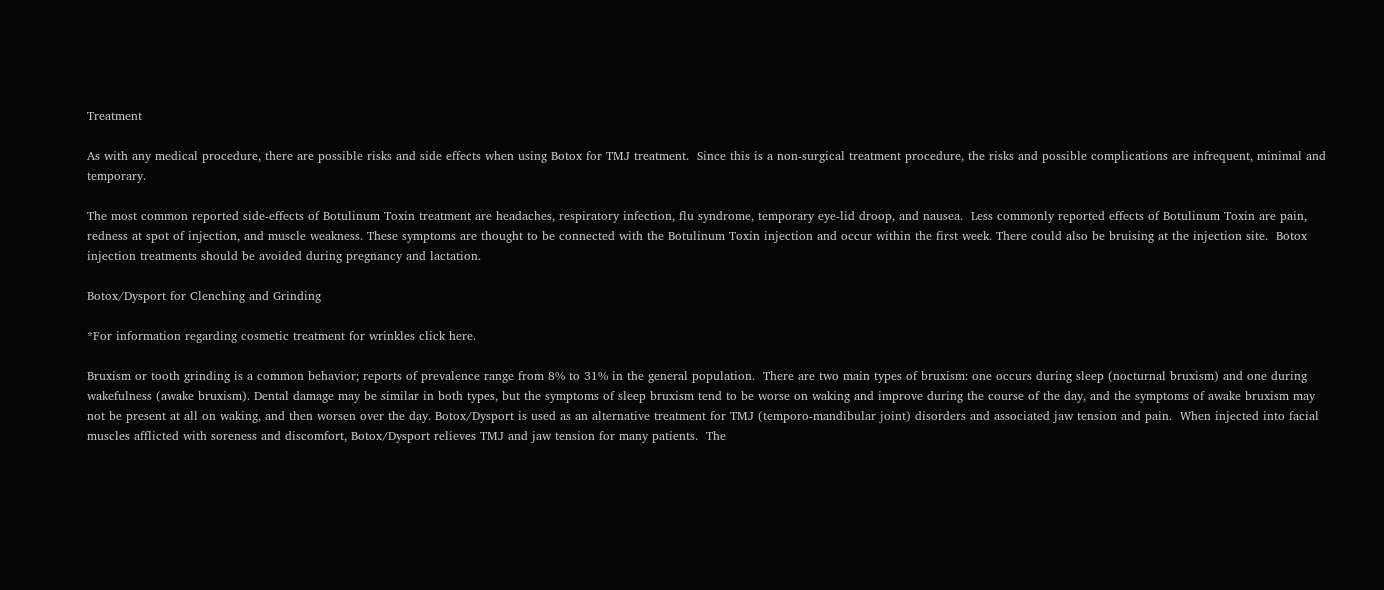Treatment

As with any medical procedure, there are possible risks and side effects when using Botox for TMJ treatment.  Since this is a non-surgical treatment procedure, the risks and possible complications are infrequent, minimal and temporary.

The most common reported side-effects of Botulinum Toxin treatment are headaches, respiratory infection, flu syndrome, temporary eye-lid droop, and nausea.  Less commonly reported effects of Botulinum Toxin are pain, redness at spot of injection, and muscle weakness. These symptoms are thought to be connected with the Botulinum Toxin injection and occur within the first week. There could also be bruising at the injection site.  Botox injection treatments should be avoided during pregnancy and lactation.

Botox/Dysport for Clenching and Grinding

*For information regarding cosmetic treatment for wrinkles click here.

Bruxism or tooth grinding is a common behavior; reports of prevalence range from 8% to 31% in the general population.  There are two main types of bruxism: one occurs during sleep (nocturnal bruxism) and one during wakefulness (awake bruxism). Dental damage may be similar in both types, but the symptoms of sleep bruxism tend to be worse on waking and improve during the course of the day, and the symptoms of awake bruxism may not be present at all on waking, and then worsen over the day. Botox/Dysport is used as an alternative treatment for TMJ (temporo-mandibular joint) disorders and associated jaw tension and pain.  When injected into facial muscles afflicted with soreness and discomfort, Botox/Dysport relieves TMJ and jaw tension for many patients.  The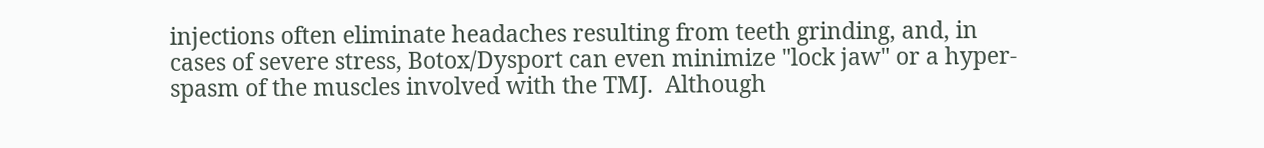injections often eliminate headaches resulting from teeth grinding, and, in cases of severe stress, Botox/Dysport can even minimize "lock jaw" or a hyper-spasm of the muscles involved with the TMJ.  Although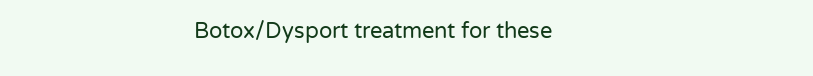Botox/Dysport treatment for these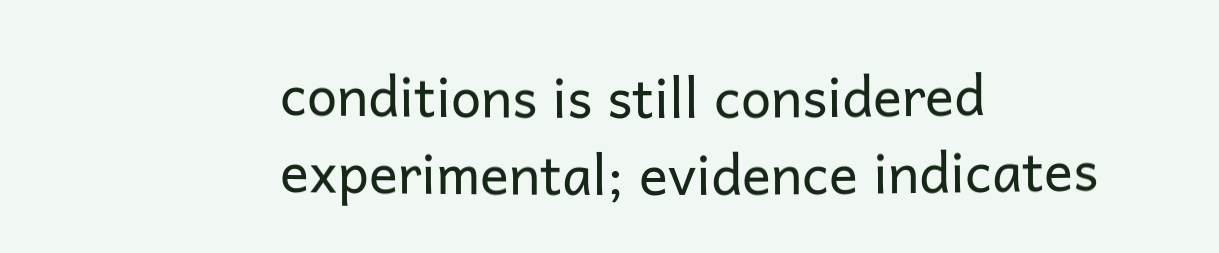conditions is still considered experimental; evidence indicates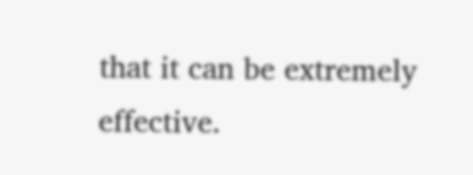that it can be extremely effective.